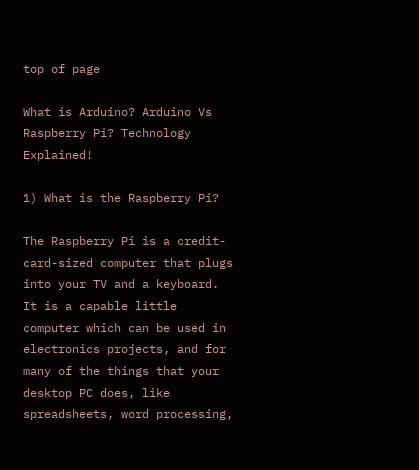top of page

What is Arduino? Arduino Vs Raspberry Pi? Technology Explained!

1) What is the Raspberry Pi?

The Raspberry Pi is a credit-card-sized computer that plugs into your TV and a keyboard. It is a capable little computer which can be used in electronics projects, and for many of the things that your desktop PC does, like spreadsheets, word processing,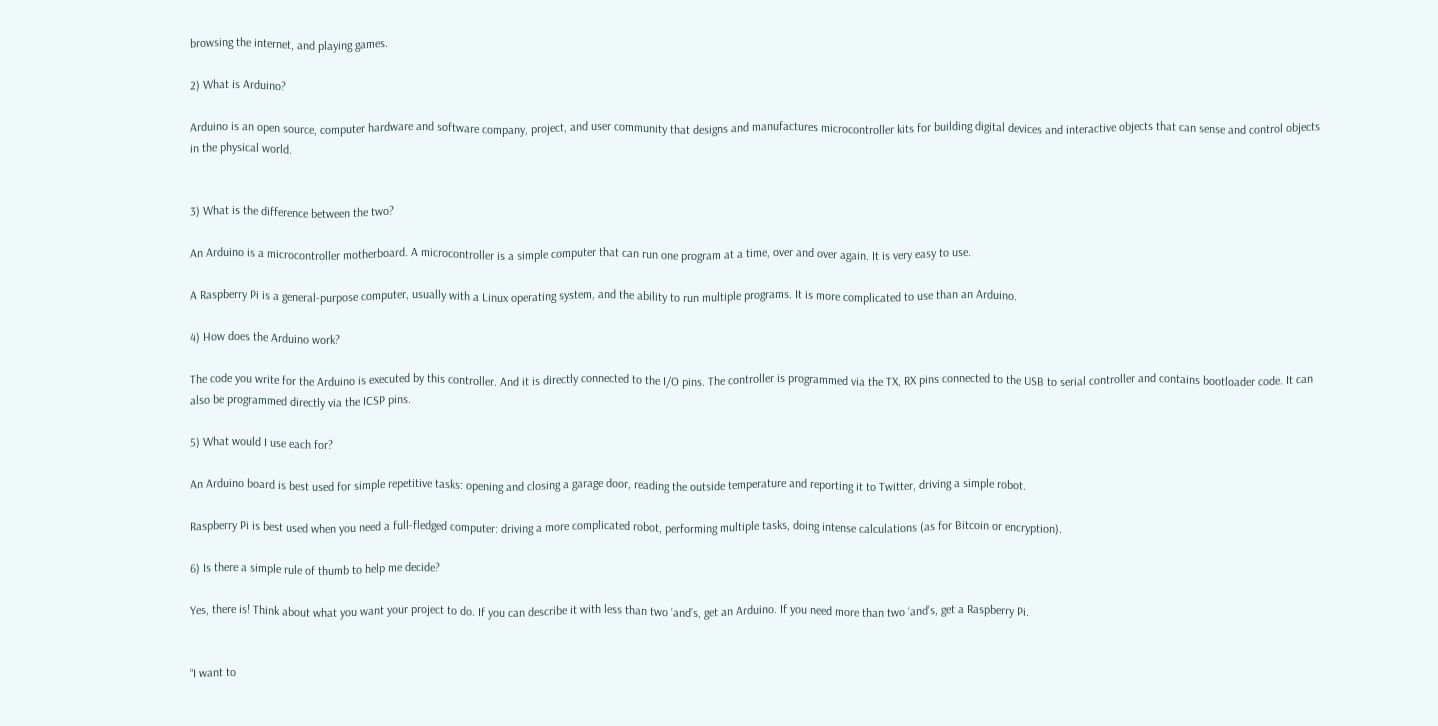browsing the internet, and playing games.

2) What is Arduino?

Arduino is an open source, computer hardware and software company, project, and user community that designs and manufactures microcontroller kits for building digital devices and interactive objects that can sense and control objects in the physical world.


3) What is the difference between the two?

An Arduino is a microcontroller motherboard. A microcontroller is a simple computer that can run one program at a time, over and over again. It is very easy to use.

A Raspberry Pi is a general-purpose computer, usually with a Linux operating system, and the ability to run multiple programs. It is more complicated to use than an Arduino.

4) How does the Arduino work?

The code you write for the Arduino is executed by this controller. And it is directly connected to the I/O pins. The controller is programmed via the TX, RX pins connected to the USB to serial controller and contains bootloader code. It can also be programmed directly via the ICSP pins.

5) What would I use each for?

An Arduino board is best used for simple repetitive tasks: opening and closing a garage door, reading the outside temperature and reporting it to Twitter, driving a simple robot.

Raspberry Pi is best used when you need a full-fledged computer: driving a more complicated robot, performing multiple tasks, doing intense calculations (as for Bitcoin or encryption).

6) Is there a simple rule of thumb to help me decide?

Yes, there is! Think about what you want your project to do. If you can describe it with less than two ‘and’s, get an Arduino. If you need more than two ‘and’s, get a Raspberry Pi.


“I want to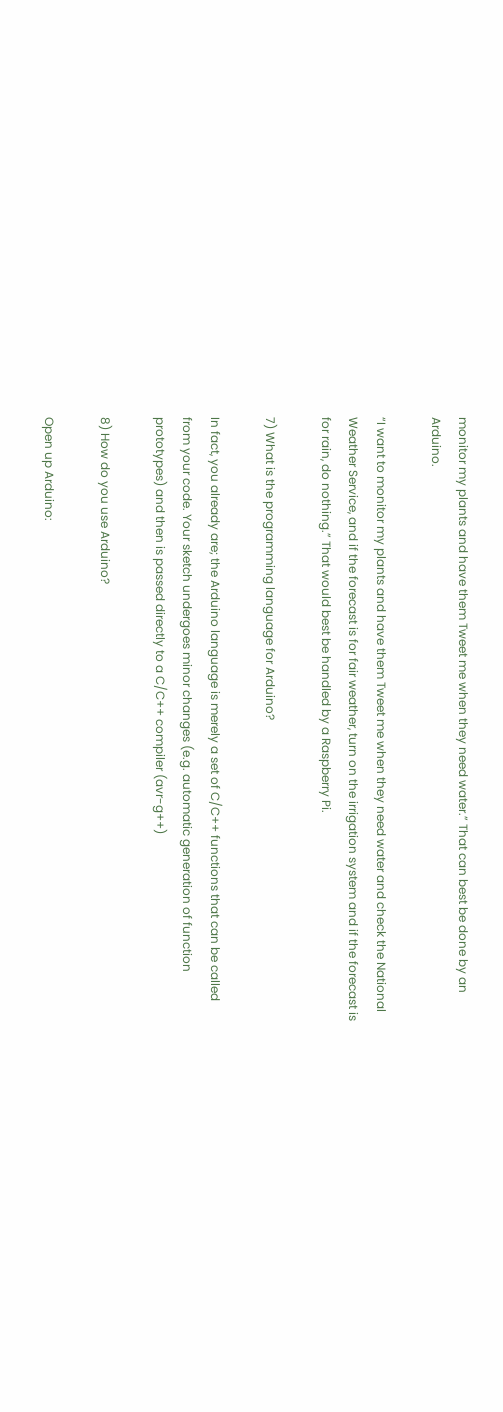monitor my plants and have them Tweet me when they need water.” That can best be done by an Arduino.

“I want to monitor my plants and have them Tweet me when they need water and check the National Weather Service, and if the forecast is for fair weather, turn on the irrigation system and if the forecast is for rain, do nothing.” That would best be handled by a Raspberry Pi.

7) What is the programming language for Arduino?

In fact, you already are; the Arduino language is merely a set of C/C++ functions that can be called from your code. Your sketch undergoes minor changes (e.g. automatic generation of function prototypes) and then is passed directly to a C/C++ compiler (avr-g++)

8) How do you use Arduino?

Open up Arduino: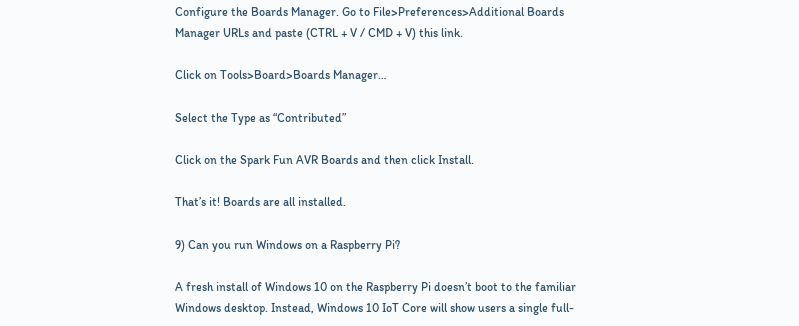Configure the Boards Manager. Go to File>Preferences>Additional Boards Manager URLs and paste (CTRL + V / CMD + V) this link.

Click on Tools>Board>Boards Manager…

Select the Type as “Contributed”

Click on the Spark Fun AVR Boards and then click Install.

That’s it! Boards are all installed.

9) Can you run Windows on a Raspberry Pi?

A fresh install of Windows 10 on the Raspberry Pi doesn’t boot to the familiar Windows desktop. Instead, Windows 10 IoT Core will show users a single full-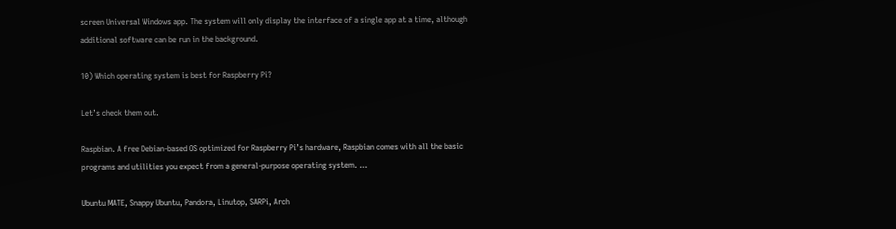screen Universal Windows app. The system will only display the interface of a single app at a time, although additional software can be run in the background.

10) Which operating system is best for Raspberry Pi?

Let’s check them out.

Raspbian. A free Debian-based OS optimized for Raspberry Pi’s hardware, Raspbian comes with all the basic programs and utilities you expect from a general-purpose operating system. …

Ubuntu MATE, Snappy Ubuntu, Pandora, Linutop, SARPi, Arch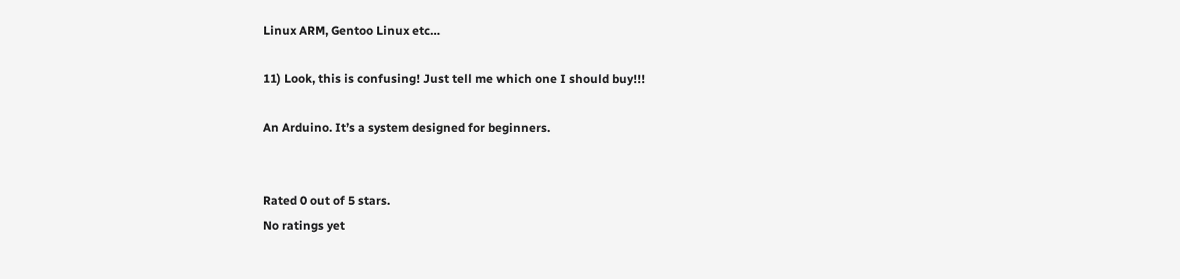Linux ARM, Gentoo Linux etc…

11) Look, this is confusing! Just tell me which one I should buy!!!

An Arduino. It’s a system designed for beginners.


Rated 0 out of 5 stars.
No ratings yet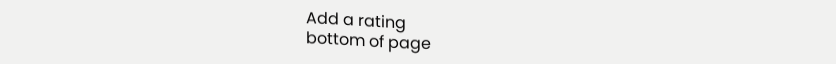Add a rating
bottom of page